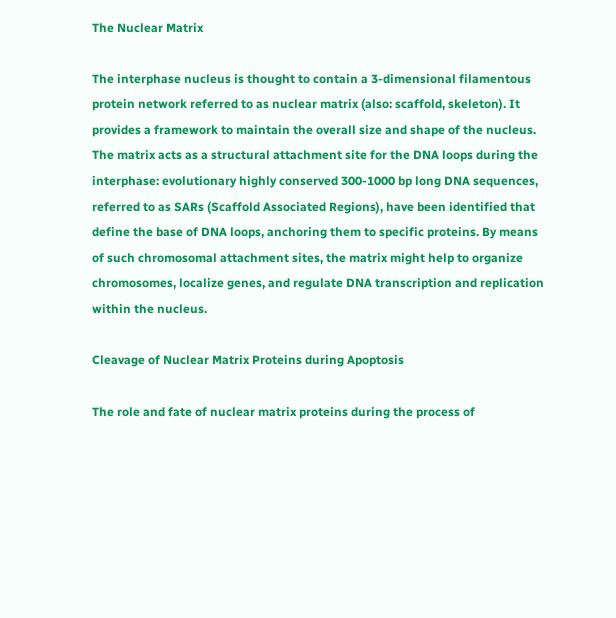The Nuclear Matrix

The interphase nucleus is thought to contain a 3-dimensional filamentous protein network referred to as nuclear matrix (also: scaffold, skeleton). It provides a framework to maintain the overall size and shape of the nucleus. The matrix acts as a structural attachment site for the DNA loops during the interphase: evolutionary highly conserved 300-1000 bp long DNA sequences, referred to as SARs (Scaffold Associated Regions), have been identified that define the base of DNA loops, anchoring them to specific proteins. By means of such chromosomal attachment sites, the matrix might help to organize chromosomes, localize genes, and regulate DNA transcription and replication within the nucleus.

Cleavage of Nuclear Matrix Proteins during Apoptosis

The role and fate of nuclear matrix proteins during the process of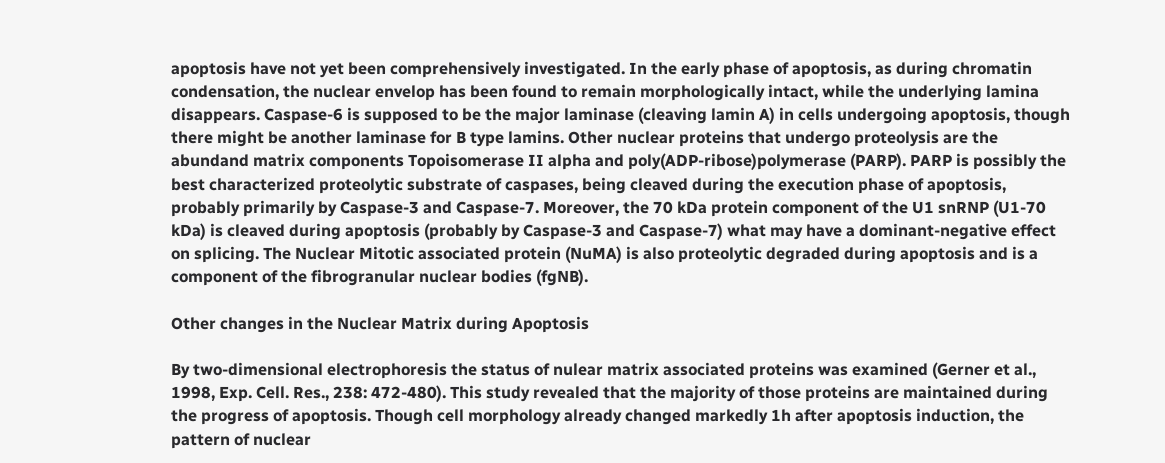apoptosis have not yet been comprehensively investigated. In the early phase of apoptosis, as during chromatin condensation, the nuclear envelop has been found to remain morphologically intact, while the underlying lamina disappears. Caspase-6 is supposed to be the major laminase (cleaving lamin A) in cells undergoing apoptosis, though there might be another laminase for B type lamins. Other nuclear proteins that undergo proteolysis are the abundand matrix components Topoisomerase II alpha and poly(ADP-ribose)polymerase (PARP). PARP is possibly the best characterized proteolytic substrate of caspases, being cleaved during the execution phase of apoptosis, probably primarily by Caspase-3 and Caspase-7. Moreover, the 70 kDa protein component of the U1 snRNP (U1-70 kDa) is cleaved during apoptosis (probably by Caspase-3 and Caspase-7) what may have a dominant-negative effect on splicing. The Nuclear Mitotic associated protein (NuMA) is also proteolytic degraded during apoptosis and is a component of the fibrogranular nuclear bodies (fgNB).

Other changes in the Nuclear Matrix during Apoptosis

By two-dimensional electrophoresis the status of nulear matrix associated proteins was examined (Gerner et al., 1998, Exp. Cell. Res., 238: 472-480). This study revealed that the majority of those proteins are maintained during the progress of apoptosis. Though cell morphology already changed markedly 1h after apoptosis induction, the pattern of nuclear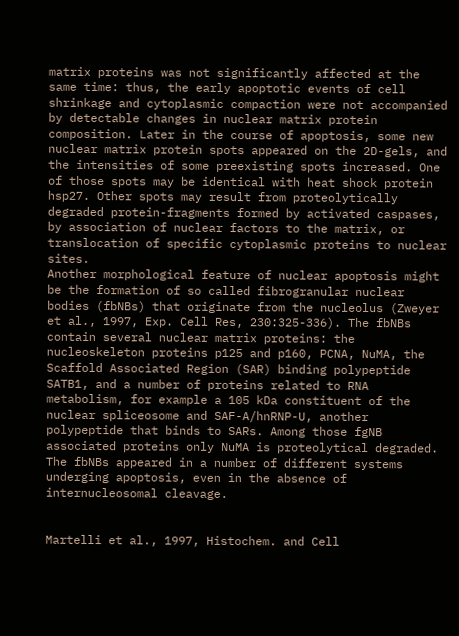matrix proteins was not significantly affected at the same time: thus, the early apoptotic events of cell shrinkage and cytoplasmic compaction were not accompanied by detectable changes in nuclear matrix protein composition. Later in the course of apoptosis, some new nuclear matrix protein spots appeared on the 2D-gels, and the intensities of some preexisting spots increased. One of those spots may be identical with heat shock protein hsp27. Other spots may result from proteolytically degraded protein-fragments formed by activated caspases, by association of nuclear factors to the matrix, or translocation of specific cytoplasmic proteins to nuclear sites.
Another morphological feature of nuclear apoptosis might be the formation of so called fibrogranular nuclear bodies (fbNBs) that originate from the nucleolus (Zweyer et al., 1997, Exp. Cell Res, 230:325-336). The fbNBs contain several nuclear matrix proteins: the nucleoskeleton proteins p125 and p160, PCNA, NuMA, the Scaffold Associated Region (SAR) binding polypeptide SATB1, and a number of proteins related to RNA metabolism, for example a 105 kDa constituent of the nuclear spliceosome and SAF-A/hnRNP-U, another polypeptide that binds to SARs. Among those fgNB associated proteins only NuMA is proteolytical degraded. The fbNBs appeared in a number of different systems underging apoptosis, even in the absence of internucleosomal cleavage.


Martelli et al., 1997, Histochem. and Cell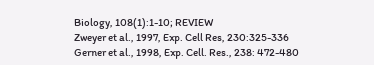Biology, 108(1):1-10; REVIEW
Zweyer et al., 1997, Exp. Cell Res, 230:325-336
Gerner et al., 1998, Exp. Cell. Res., 238: 472-480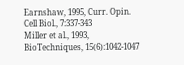Earnshaw, 1995, Curr. Opin. Cell Biol., 7:337-343
Miller et al., 1993, BioTechniques, 15(6):1042-1047